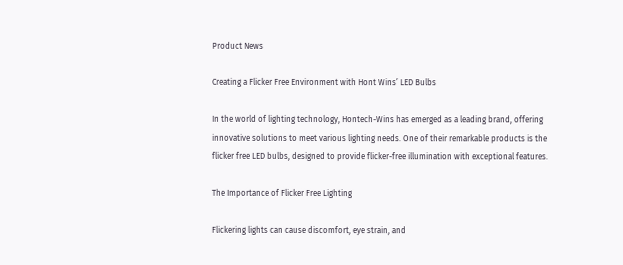Product News

Creating a Flicker Free Environment with Hont Wins’ LED Bulbs

In the world of lighting technology, Hontech-Wins has emerged as a leading brand, offering innovative solutions to meet various lighting needs. One of their remarkable products is the flicker free LED bulbs, designed to provide flicker-free illumination with exceptional features.

The Importance of Flicker Free Lighting

Flickering lights can cause discomfort, eye strain, and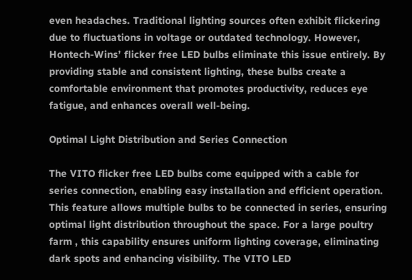even headaches. Traditional lighting sources often exhibit flickering due to fluctuations in voltage or outdated technology. However, Hontech-Wins’ flicker free LED bulbs eliminate this issue entirely. By providing stable and consistent lighting, these bulbs create a comfortable environment that promotes productivity, reduces eye fatigue, and enhances overall well-being.

Optimal Light Distribution and Series Connection

The VITO flicker free LED bulbs come equipped with a cable for series connection, enabling easy installation and efficient operation. This feature allows multiple bulbs to be connected in series, ensuring optimal light distribution throughout the space. For a large poultry farm , this capability ensures uniform lighting coverage, eliminating dark spots and enhancing visibility. The VITO LED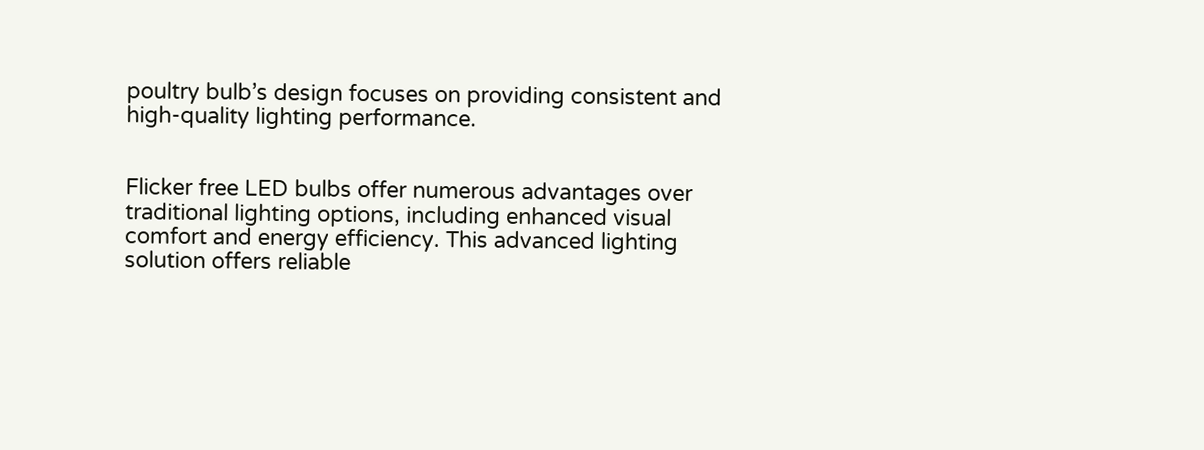poultry bulb’s design focuses on providing consistent and high-quality lighting performance.


Flicker free LED bulbs offer numerous advantages over traditional lighting options, including enhanced visual comfort and energy efficiency. This advanced lighting solution offers reliable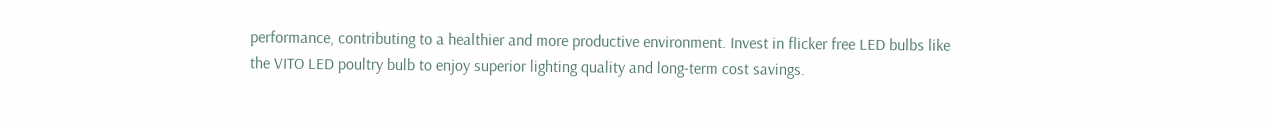performance, contributing to a healthier and more productive environment. Invest in flicker free LED bulbs like the VITO LED poultry bulb to enjoy superior lighting quality and long-term cost savings.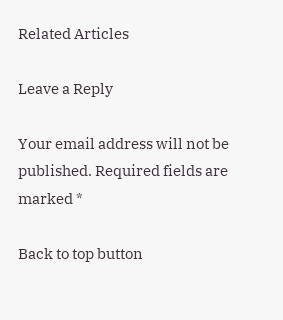Related Articles

Leave a Reply

Your email address will not be published. Required fields are marked *

Back to top button